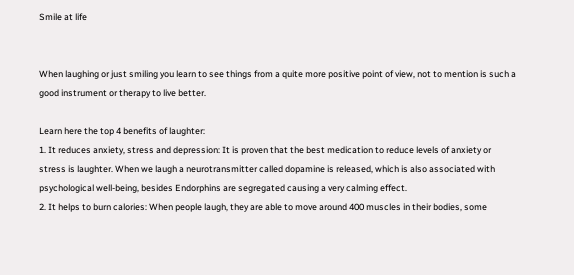Smile at life


When laughing or just smiling you learn to see things from a quite more positive point of view, not to mention is such a good instrument or therapy to live better.

Learn here the top 4 benefits of laughter:
1. It reduces anxiety, stress and depression: It is proven that the best medication to reduce levels of anxiety or stress is laughter. When we laugh a neurotransmitter called dopamine is released, which is also associated with psychological well-being, besides Endorphins are segregated causing a very calming effect.
2. It helps to burn calories: When people laugh, they are able to move around 400 muscles in their bodies, some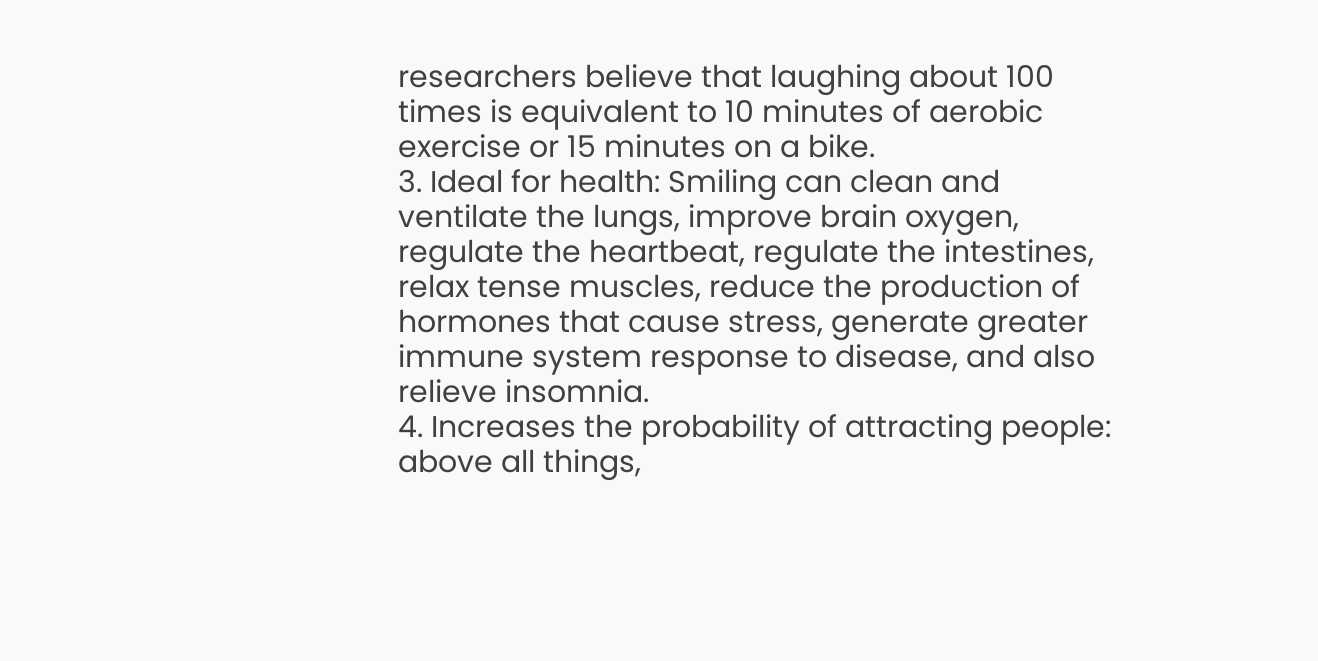researchers believe that laughing about 100 times is equivalent to 10 minutes of aerobic exercise or 15 minutes on a bike.
3. Ideal for health: Smiling can clean and ventilate the lungs, improve brain oxygen, regulate the heartbeat, regulate the intestines, relax tense muscles, reduce the production of hormones that cause stress, generate greater immune system response to disease, and also relieve insomnia.
4. Increases the probability of attracting people: above all things,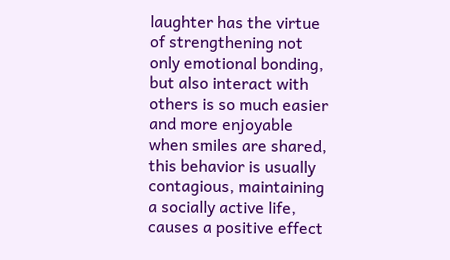laughter has the virtue of strengthening not only emotional bonding, but also interact with others is so much easier and more enjoyable when smiles are shared, this behavior is usually contagious, maintaining a socially active life, causes a positive effect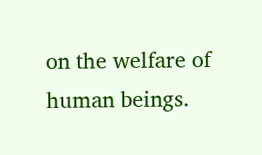on the welfare of human beings.